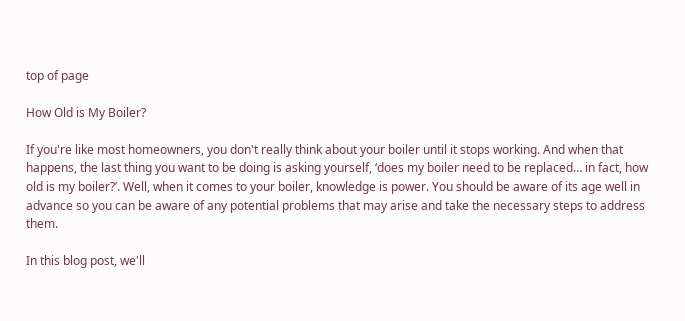top of page

How Old is My Boiler?

If you're like most homeowners, you don't really think about your boiler until it stops working. And when that happens, the last thing you want to be doing is asking yourself, ‘does my boiler need to be replaced… in fact, how old is my boiler?’. Well, when it comes to your boiler, knowledge is power. You should be aware of its age well in advance so you can be aware of any potential problems that may arise and take the necessary steps to address them.

In this blog post, we'll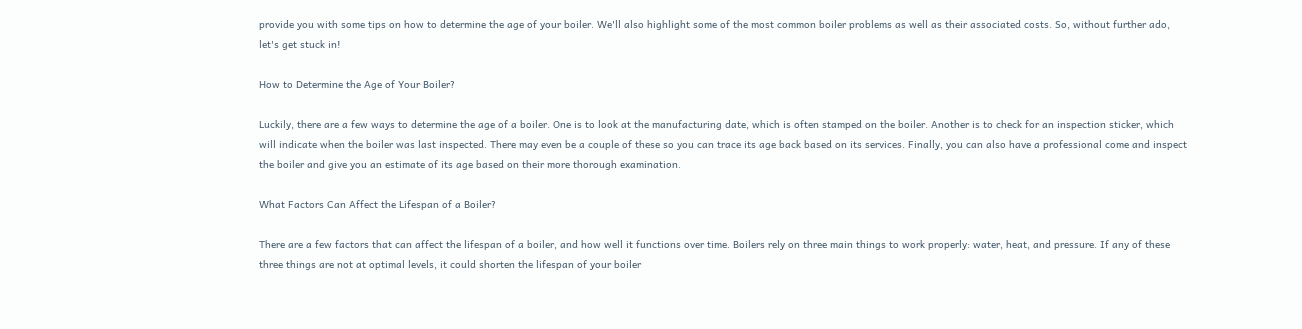provide you with some tips on how to determine the age of your boiler. We'll also highlight some of the most common boiler problems as well as their associated costs. So, without further ado, let's get stuck in!

How to Determine the Age of Your Boiler?

Luckily, there are a few ways to determine the age of a boiler. One is to look at the manufacturing date, which is often stamped on the boiler. Another is to check for an inspection sticker, which will indicate when the boiler was last inspected. There may even be a couple of these so you can trace its age back based on its services. Finally, you can also have a professional come and inspect the boiler and give you an estimate of its age based on their more thorough examination.

What Factors Can Affect the Lifespan of a Boiler?

There are a few factors that can affect the lifespan of a boiler, and how well it functions over time. Boilers rely on three main things to work properly: water, heat, and pressure. If any of these three things are not at optimal levels, it could shorten the lifespan of your boiler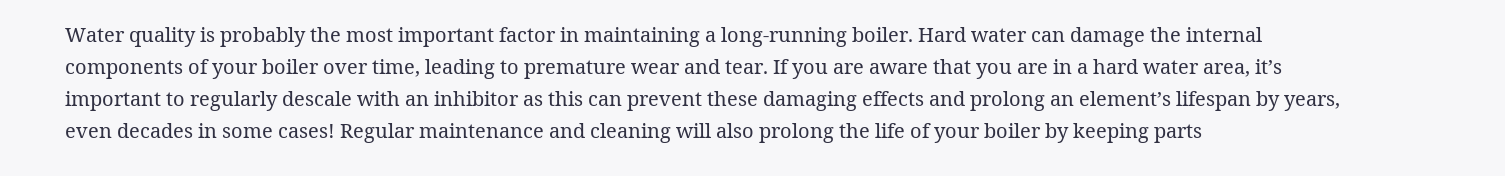Water quality is probably the most important factor in maintaining a long-running boiler. Hard water can damage the internal components of your boiler over time, leading to premature wear and tear. If you are aware that you are in a hard water area, it’s important to regularly descale with an inhibitor as this can prevent these damaging effects and prolong an element’s lifespan by years, even decades in some cases! Regular maintenance and cleaning will also prolong the life of your boiler by keeping parts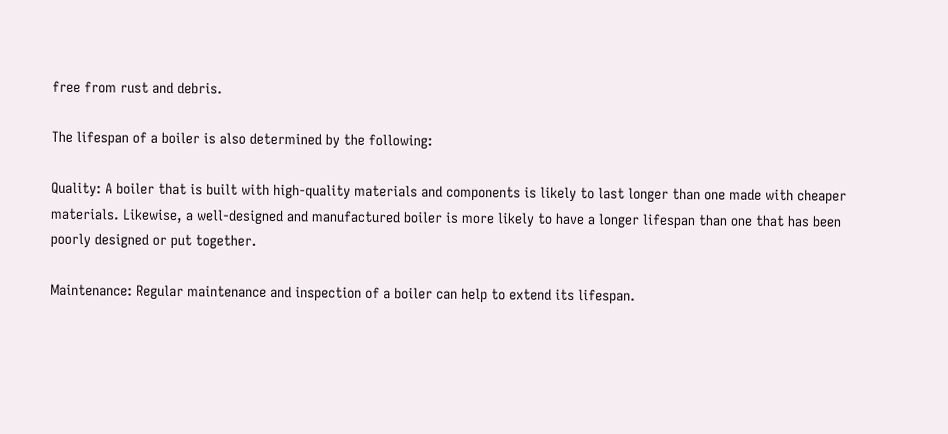free from rust and debris.

The lifespan of a boiler is also determined by the following:

Quality: A boiler that is built with high-quality materials and components is likely to last longer than one made with cheaper materials. Likewise, a well-designed and manufactured boiler is more likely to have a longer lifespan than one that has been poorly designed or put together.

Maintenance: Regular maintenance and inspection of a boiler can help to extend its lifespan.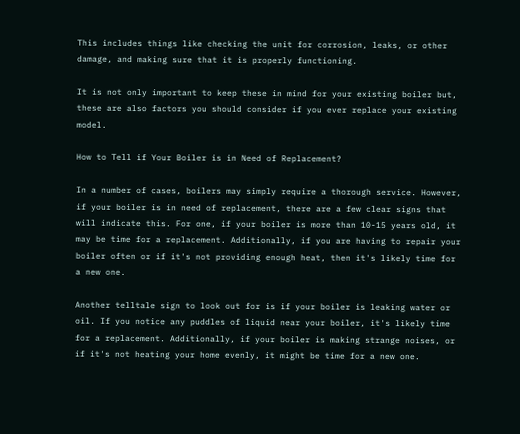This includes things like checking the unit for corrosion, leaks, or other damage, and making sure that it is properly functioning.

It is not only important to keep these in mind for your existing boiler but, these are also factors you should consider if you ever replace your existing model.

How to Tell if Your Boiler is in Need of Replacement?

In a number of cases, boilers may simply require a thorough service. However, if your boiler is in need of replacement, there are a few clear signs that will indicate this. For one, if your boiler is more than 10-15 years old, it may be time for a replacement. Additionally, if you are having to repair your boiler often or if it's not providing enough heat, then it's likely time for a new one.

Another telltale sign to look out for is if your boiler is leaking water or oil. If you notice any puddles of liquid near your boiler, it's likely time for a replacement. Additionally, if your boiler is making strange noises, or if it's not heating your home evenly, it might be time for a new one.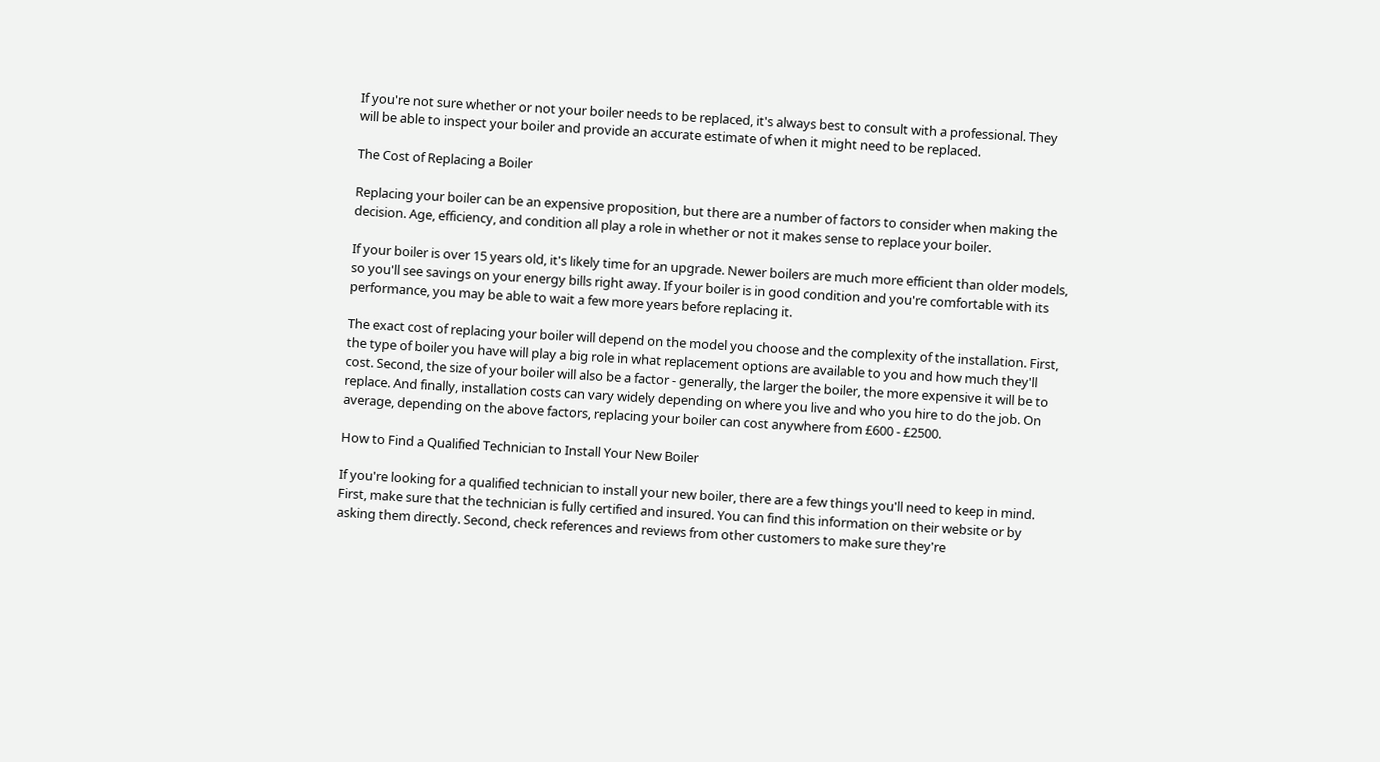If you're not sure whether or not your boiler needs to be replaced, it's always best to consult with a professional. They will be able to inspect your boiler and provide an accurate estimate of when it might need to be replaced.

The Cost of Replacing a Boiler

Replacing your boiler can be an expensive proposition, but there are a number of factors to consider when making the decision. Age, efficiency, and condition all play a role in whether or not it makes sense to replace your boiler.

If your boiler is over 15 years old, it's likely time for an upgrade. Newer boilers are much more efficient than older models, so you'll see savings on your energy bills right away. If your boiler is in good condition and you're comfortable with its performance, you may be able to wait a few more years before replacing it.

The exact cost of replacing your boiler will depend on the model you choose and the complexity of the installation. First, the type of boiler you have will play a big role in what replacement options are available to you and how much they'll cost. Second, the size of your boiler will also be a factor - generally, the larger the boiler, the more expensive it will be to replace. And finally, installation costs can vary widely depending on where you live and who you hire to do the job. On average, depending on the above factors, replacing your boiler can cost anywhere from £600 - £2500.

How to Find a Qualified Technician to Install Your New Boiler

If you're looking for a qualified technician to install your new boiler, there are a few things you'll need to keep in mind. First, make sure that the technician is fully certified and insured. You can find this information on their website or by asking them directly. Second, check references and reviews from other customers to make sure they're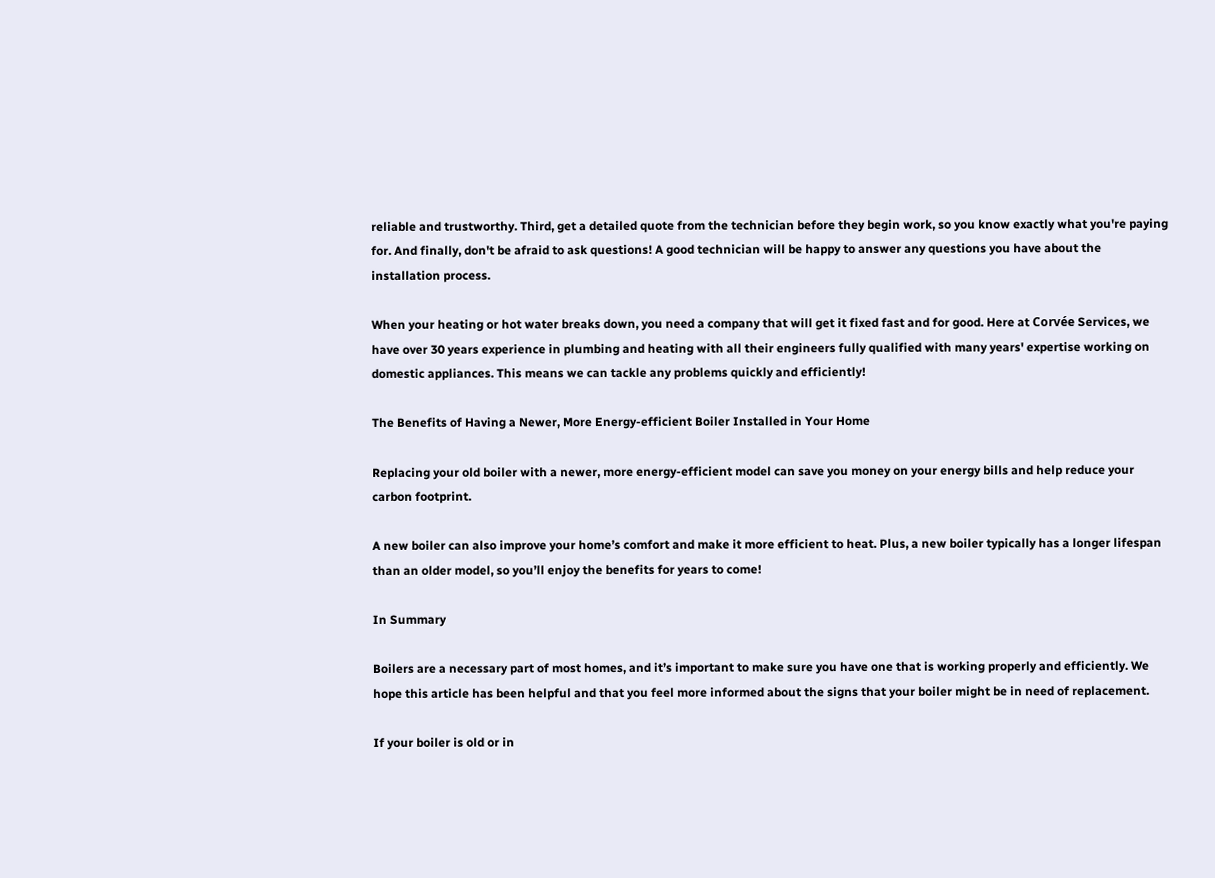reliable and trustworthy. Third, get a detailed quote from the technician before they begin work, so you know exactly what you're paying for. And finally, don't be afraid to ask questions! A good technician will be happy to answer any questions you have about the installation process.

When your heating or hot water breaks down, you need a company that will get it fixed fast and for good. Here at Corvée Services, we have over 30 years experience in plumbing and heating with all their engineers fully qualified with many years' expertise working on domestic appliances. This means we can tackle any problems quickly and efficiently!

The Benefits of Having a Newer, More Energy-efficient Boiler Installed in Your Home

Replacing your old boiler with a newer, more energy-efficient model can save you money on your energy bills and help reduce your carbon footprint.

A new boiler can also improve your home’s comfort and make it more efficient to heat. Plus, a new boiler typically has a longer lifespan than an older model, so you’ll enjoy the benefits for years to come!

In Summary

Boilers are a necessary part of most homes, and it’s important to make sure you have one that is working properly and efficiently. We hope this article has been helpful and that you feel more informed about the signs that your boiler might be in need of replacement.

If your boiler is old or in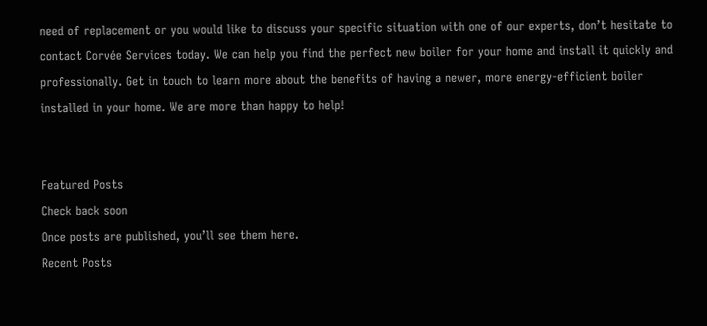need of replacement or you would like to discuss your specific situation with one of our experts, don’t hesitate to contact Corvée Services today. We can help you find the perfect new boiler for your home and install it quickly and professionally. Get in touch to learn more about the benefits of having a newer, more energy-efficient boiler installed in your home. We are more than happy to help!


Featured Posts
Check back soon
Once posts are published, you’ll see them here.
Recent Posts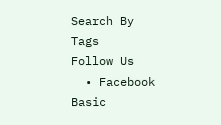Search By Tags
Follow Us
  • Facebook Basic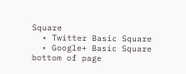Square
  • Twitter Basic Square
  • Google+ Basic Square
bottom of page